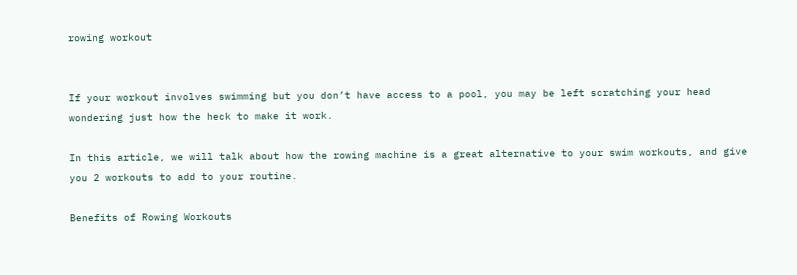rowing workout


If your workout involves swimming but you don’t have access to a pool, you may be left scratching your head wondering just how the heck to make it work.

In this article, we will talk about how the rowing machine is a great alternative to your swim workouts, and give you 2 workouts to add to your routine.

Benefits of Rowing Workouts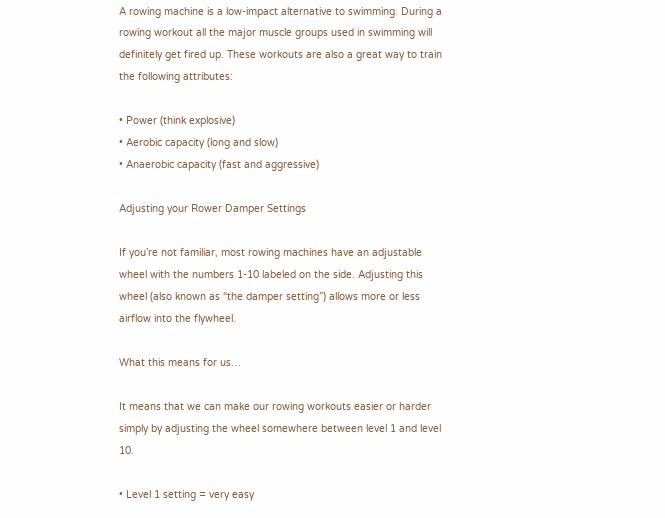A rowing machine is a low-impact alternative to swimming. During a rowing workout all the major muscle groups used in swimming will definitely get fired up. These workouts are also a great way to train the following attributes:

• Power (think explosive)
• Aerobic capacity (long and slow)
• Anaerobic capacity (fast and aggressive)

Adjusting your Rower Damper Settings

If you’re not familiar, most rowing machines have an adjustable wheel with the numbers 1-10 labeled on the side. Adjusting this wheel (also known as “the damper setting”) allows more or less airflow into the flywheel.

What this means for us…

It means that we can make our rowing workouts easier or harder simply by adjusting the wheel somewhere between level 1 and level 10.

• Level 1 setting = very easy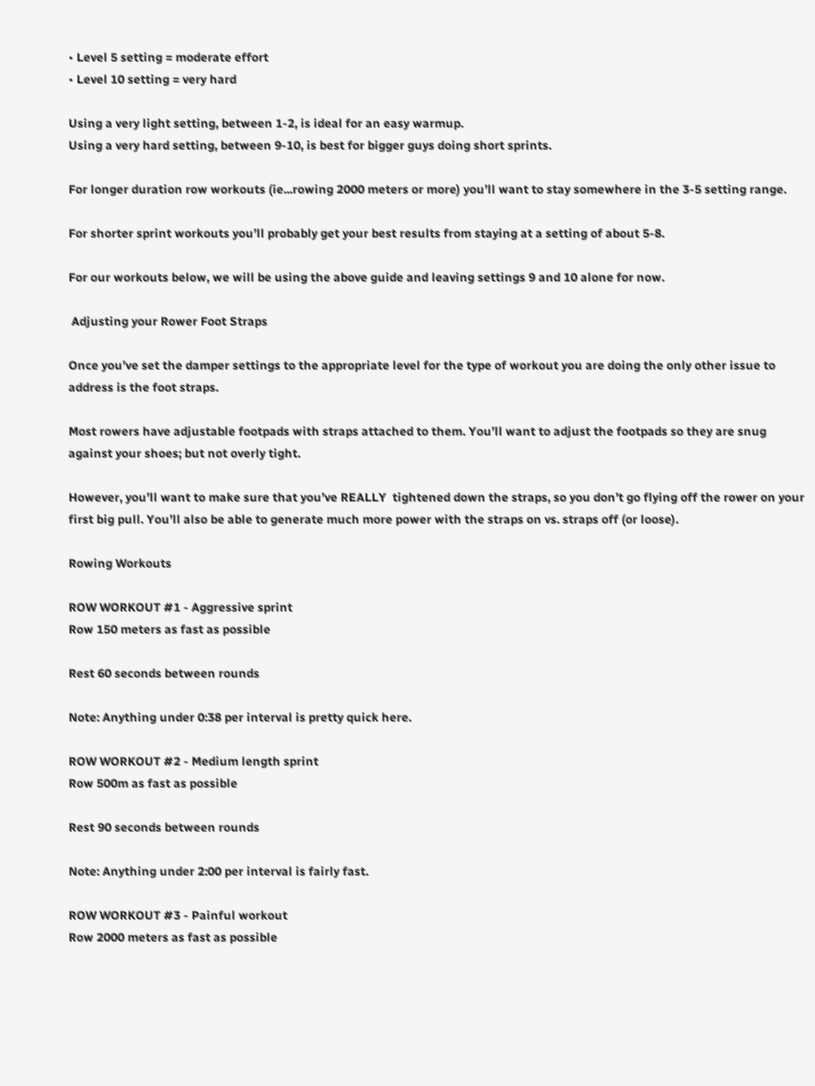• Level 5 setting = moderate effort
• Level 10 setting = very hard

Using a very light setting, between 1-2, is ideal for an easy warmup.
Using a very hard setting, between 9-10, is best for bigger guys doing short sprints.

For longer duration row workouts (ie...rowing 2000 meters or more) you’ll want to stay somewhere in the 3-5 setting range.

For shorter sprint workouts you’ll probably get your best results from staying at a setting of about 5-8.

For our workouts below, we will be using the above guide and leaving settings 9 and 10 alone for now.

 Adjusting your Rower Foot Straps

Once you’ve set the damper settings to the appropriate level for the type of workout you are doing the only other issue to address is the foot straps.

Most rowers have adjustable footpads with straps attached to them. You’ll want to adjust the footpads so they are snug against your shoes; but not overly tight.

However, you’ll want to make sure that you’ve REALLY  tightened down the straps, so you don’t go flying off the rower on your first big pull. You’ll also be able to generate much more power with the straps on vs. straps off (or loose).

Rowing Workouts

ROW WORKOUT #1 - Aggressive sprint
Row 150 meters as fast as possible

Rest 60 seconds between rounds

Note: Anything under 0:38 per interval is pretty quick here.

ROW WORKOUT #2 - Medium length sprint
Row 500m as fast as possible

Rest 90 seconds between rounds

Note: Anything under 2:00 per interval is fairly fast.

ROW WORKOUT #3 - Painful workout
Row 2000 meters as fast as possible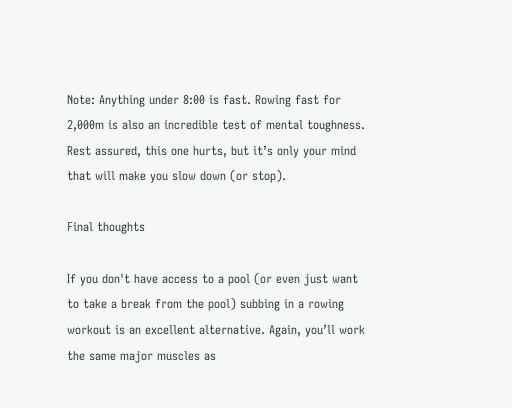Note: Anything under 8:00 is fast. Rowing fast for 2,000m is also an incredible test of mental toughness. Rest assured, this one hurts, but it’s only your mind that will make you slow down (or stop).

Final thoughts

If you don't have access to a pool (or even just want to take a break from the pool) subbing in a rowing workout is an excellent alternative. Again, you’ll work the same major muscles as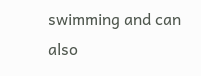swimming and can also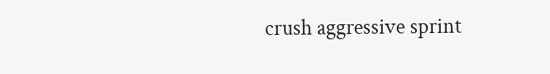crush aggressive sprint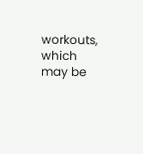workouts, which may be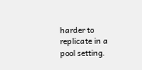harder to replicate in a pool setting.